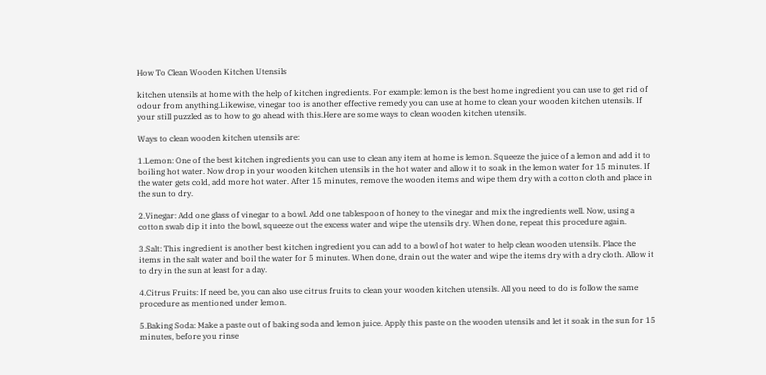How To Clean Wooden Kitchen Utensils

kitchen utensils at home with the help of kitchen ingredients. For example: lemon is the best home ingredient you can use to get rid of odour from anything.Likewise, vinegar too is another effective remedy you can use at home to clean your wooden kitchen utensils. If your still puzzled as to how to go ahead with this.Here are some ways to clean wooden kitchen utensils.

Ways to clean wooden kitchen utensils are:

1.Lemon: One of the best kitchen ingredients you can use to clean any item at home is lemon. Squeeze the juice of a lemon and add it to boiling hot water. Now drop in your wooden kitchen utensils in the hot water and allow it to soak in the lemon water for 15 minutes. If the water gets cold, add more hot water. After 15 minutes, remove the wooden items and wipe them dry with a cotton cloth and place in the sun to dry.

2.Vinegar: Add one glass of vinegar to a bowl. Add one tablespoon of honey to the vinegar and mix the ingredients well. Now, using a cotton swab dip it into the bowl, squeeze out the excess water and wipe the utensils dry. When done, repeat this procedure again.

3.Salt: This ingredient is another best kitchen ingredient you can add to a bowl of hot water to help clean wooden utensils. Place the items in the salt water and boil the water for 5 minutes. When done, drain out the water and wipe the items dry with a dry cloth. Allow it to dry in the sun at least for a day.

4.Citrus Fruits: If need be, you can also use citrus fruits to clean your wooden kitchen utensils. All you need to do is follow the same procedure as mentioned under lemon.

5.Baking Soda: Make a paste out of baking soda and lemon juice. Apply this paste on the wooden utensils and let it soak in the sun for 15 minutes, before you rinse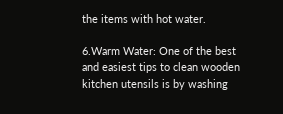the items with hot water.

6.Warm Water: One of the best and easiest tips to clean wooden kitchen utensils is by washing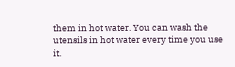them in hot water. You can wash the utensils in hot water every time you use it.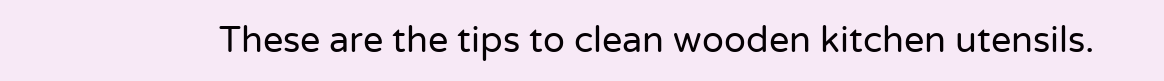These are the tips to clean wooden kitchen utensils.